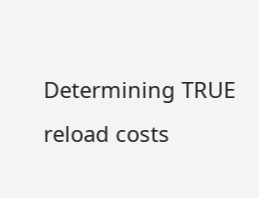Determining TRUE reload costs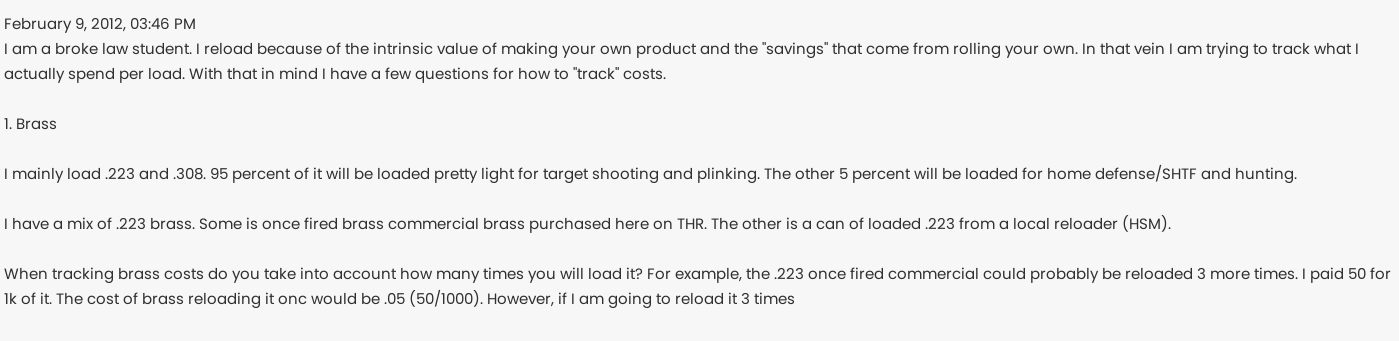February 9, 2012, 03:46 PM
I am a broke law student. I reload because of the intrinsic value of making your own product and the "savings" that come from rolling your own. In that vein I am trying to track what I actually spend per load. With that in mind I have a few questions for how to "track" costs.

1. Brass

I mainly load .223 and .308. 95 percent of it will be loaded pretty light for target shooting and plinking. The other 5 percent will be loaded for home defense/SHTF and hunting.

I have a mix of .223 brass. Some is once fired brass commercial brass purchased here on THR. The other is a can of loaded .223 from a local reloader (HSM).

When tracking brass costs do you take into account how many times you will load it? For example, the .223 once fired commercial could probably be reloaded 3 more times. I paid 50 for 1k of it. The cost of brass reloading it onc would be .05 (50/1000). However, if I am going to reload it 3 times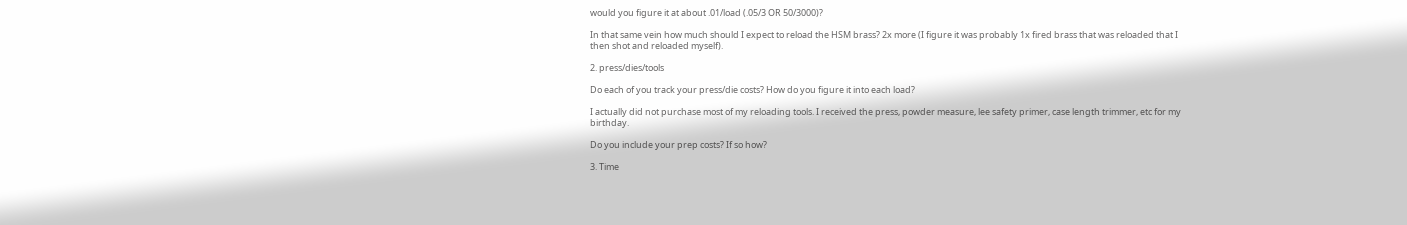would you figure it at about .01/load (.05/3 OR 50/3000)?

In that same vein how much should I expect to reload the HSM brass? 2x more (I figure it was probably 1x fired brass that was reloaded that I then shot and reloaded myself).

2. press/dies/tools

Do each of you track your press/die costs? How do you figure it into each load?

I actually did not purchase most of my reloading tools. I received the press, powder measure, lee safety primer, case length trimmer, etc for my birthday.

Do you include your prep costs? If so how?

3. Time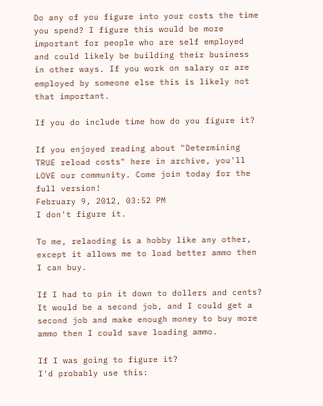Do any of you figure into your costs the time you spend? I figure this would be more important for people who are self employed and could likely be building their business in other ways. If you work on salary or are employed by someone else this is likely not that important.

If you do include time how do you figure it?

If you enjoyed reading about "Determining TRUE reload costs" here in archive, you'll LOVE our community. Come join today for the full version!
February 9, 2012, 03:52 PM
I don't figure it.

To me, relaoding is a hobby like any other, except it allows me to load better ammo then I can buy.

If I had to pin it down to dollers and cents?
It would be a second job, and I could get a second job and make enough money to buy more ammo then I could save loading ammo.

If I was going to figure it?
I'd probably use this: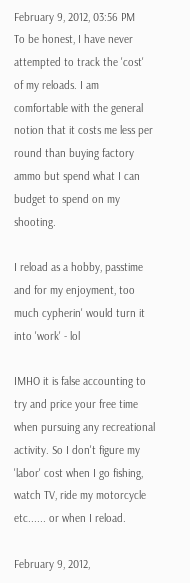February 9, 2012, 03:56 PM
To be honest, I have never attempted to track the 'cost' of my reloads. I am comfortable with the general notion that it costs me less per round than buying factory ammo but spend what I can budget to spend on my shooting.

I reload as a hobby, passtime and for my enjoyment, too much cypherin' would turn it into 'work' - lol

IMHO it is false accounting to try and price your free time when pursuing any recreational activity. So I don't figure my 'labor' cost when I go fishing, watch TV, ride my motorcycle etc...... or when I reload.

February 9, 2012,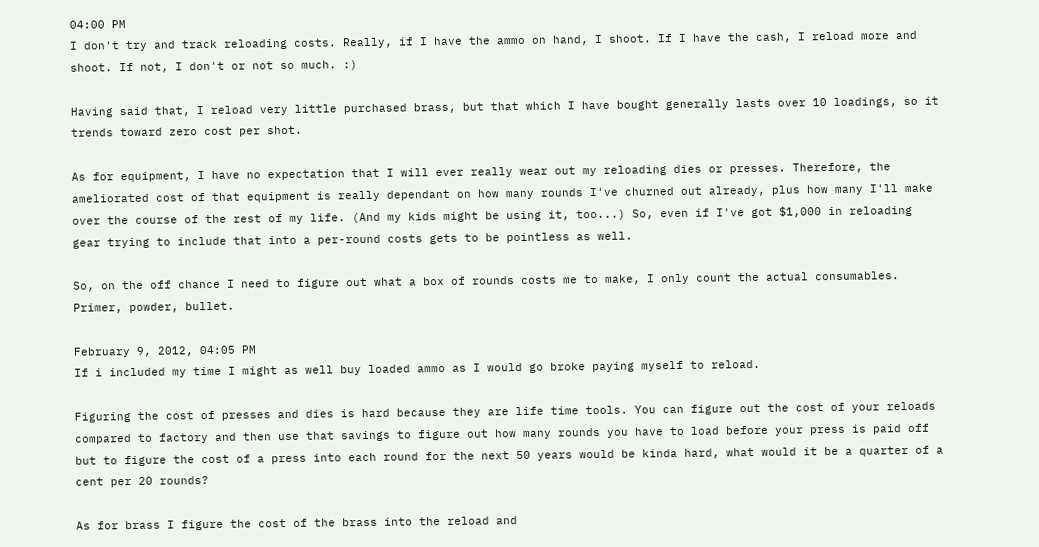04:00 PM
I don't try and track reloading costs. Really, if I have the ammo on hand, I shoot. If I have the cash, I reload more and shoot. If not, I don't or not so much. :)

Having said that, I reload very little purchased brass, but that which I have bought generally lasts over 10 loadings, so it trends toward zero cost per shot.

As for equipment, I have no expectation that I will ever really wear out my reloading dies or presses. Therefore, the ameliorated cost of that equipment is really dependant on how many rounds I've churned out already, plus how many I'll make over the course of the rest of my life. (And my kids might be using it, too...) So, even if I've got $1,000 in reloading gear trying to include that into a per-round costs gets to be pointless as well.

So, on the off chance I need to figure out what a box of rounds costs me to make, I only count the actual consumables. Primer, powder, bullet.

February 9, 2012, 04:05 PM
If i included my time I might as well buy loaded ammo as I would go broke paying myself to reload.

Figuring the cost of presses and dies is hard because they are life time tools. You can figure out the cost of your reloads compared to factory and then use that savings to figure out how many rounds you have to load before your press is paid off but to figure the cost of a press into each round for the next 50 years would be kinda hard, what would it be a quarter of a cent per 20 rounds?

As for brass I figure the cost of the brass into the reload and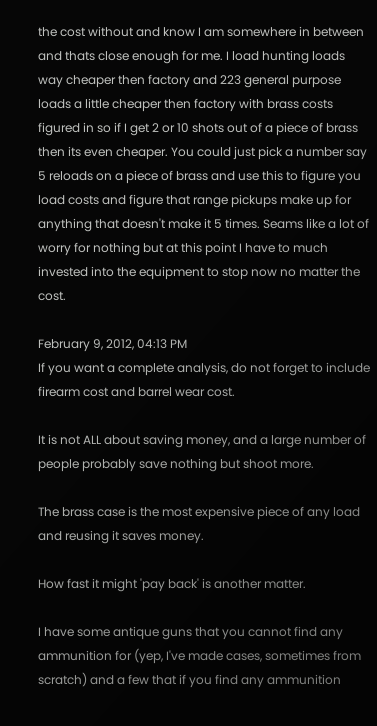the cost without and know I am somewhere in between and thats close enough for me. I load hunting loads way cheaper then factory and 223 general purpose loads a little cheaper then factory with brass costs figured in so if I get 2 or 10 shots out of a piece of brass then its even cheaper. You could just pick a number say 5 reloads on a piece of brass and use this to figure you load costs and figure that range pickups make up for anything that doesn't make it 5 times. Seams like a lot of worry for nothing but at this point I have to much invested into the equipment to stop now no matter the cost.

February 9, 2012, 04:13 PM
If you want a complete analysis, do not forget to include firearm cost and barrel wear cost.

It is not ALL about saving money, and a large number of people probably save nothing but shoot more.

The brass case is the most expensive piece of any load and reusing it saves money.

How fast it might 'pay back' is another matter.

I have some antique guns that you cannot find any ammunition for (yep, I've made cases, sometimes from scratch) and a few that if you find any ammunition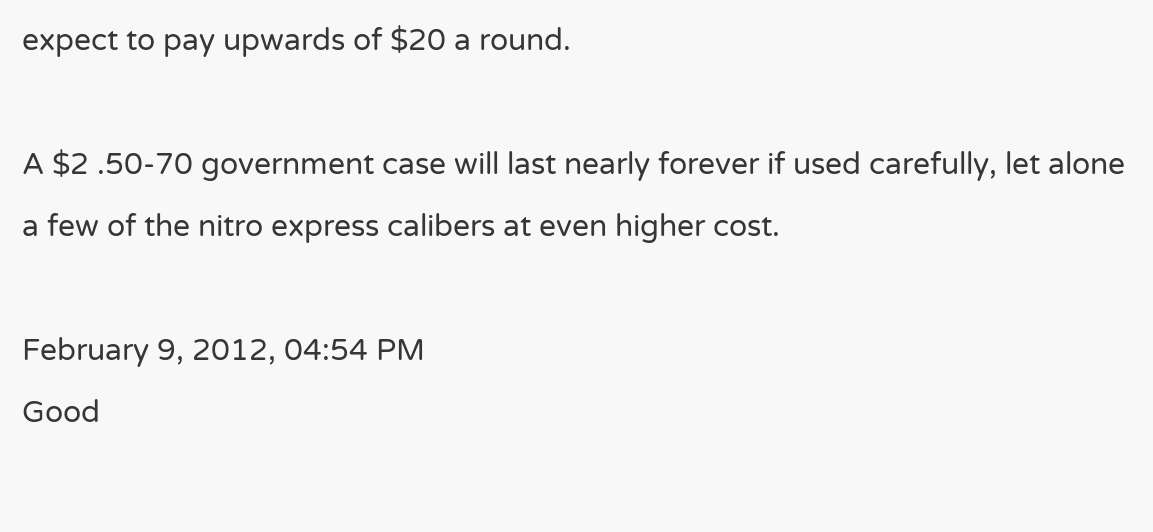expect to pay upwards of $20 a round.

A $2 .50-70 government case will last nearly forever if used carefully, let alone a few of the nitro express calibers at even higher cost.

February 9, 2012, 04:54 PM
Good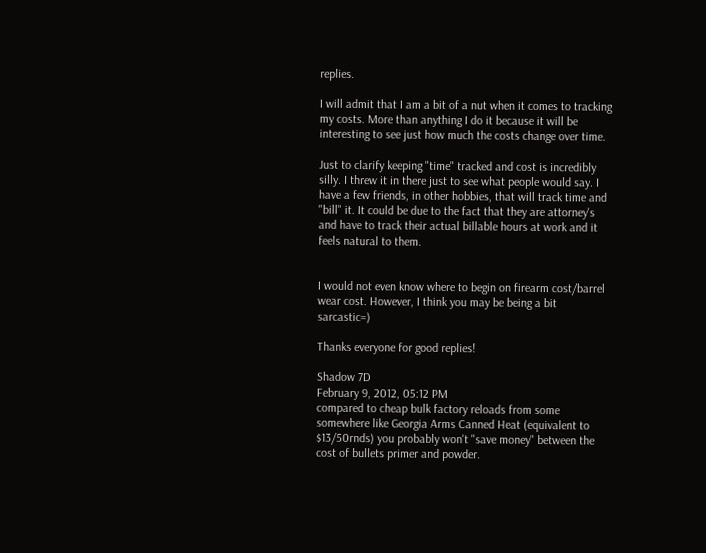replies.

I will admit that I am a bit of a nut when it comes to tracking my costs. More than anything I do it because it will be interesting to see just how much the costs change over time.

Just to clarify keeping "time" tracked and cost is incredibly silly. I threw it in there just to see what people would say. I have a few friends, in other hobbies, that will track time and "bill" it. It could be due to the fact that they are attorney's and have to track their actual billable hours at work and it feels natural to them.


I would not even know where to begin on firearm cost/barrel wear cost. However, I think you may be being a bit sarcastic=)

Thanks everyone for good replies!

Shadow 7D
February 9, 2012, 05:12 PM
compared to cheap bulk factory reloads from some somewhere like Georgia Arms Canned Heat (equivalent to $13/50rnds) you probably won't "save money" between the cost of bullets primer and powder.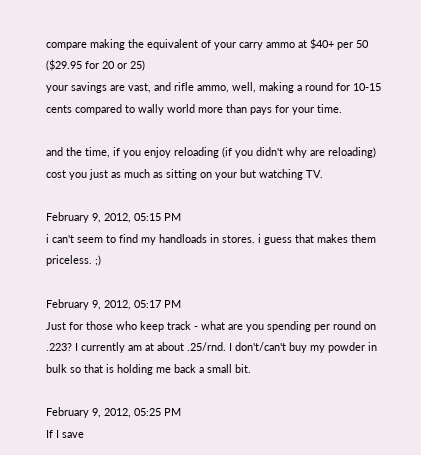compare making the equivalent of your carry ammo at $40+ per 50 ($29.95 for 20 or 25)
your savings are vast, and rifle ammo, well, making a round for 10-15 cents compared to wally world more than pays for your time.

and the time, if you enjoy reloading (if you didn't why are reloading) cost you just as much as sitting on your but watching TV.

February 9, 2012, 05:15 PM
i can't seem to find my handloads in stores. i guess that makes them priceless. ;)

February 9, 2012, 05:17 PM
Just for those who keep track - what are you spending per round on .223? I currently am at about .25/rnd. I don't/can't buy my powder in bulk so that is holding me back a small bit.

February 9, 2012, 05:25 PM
If I save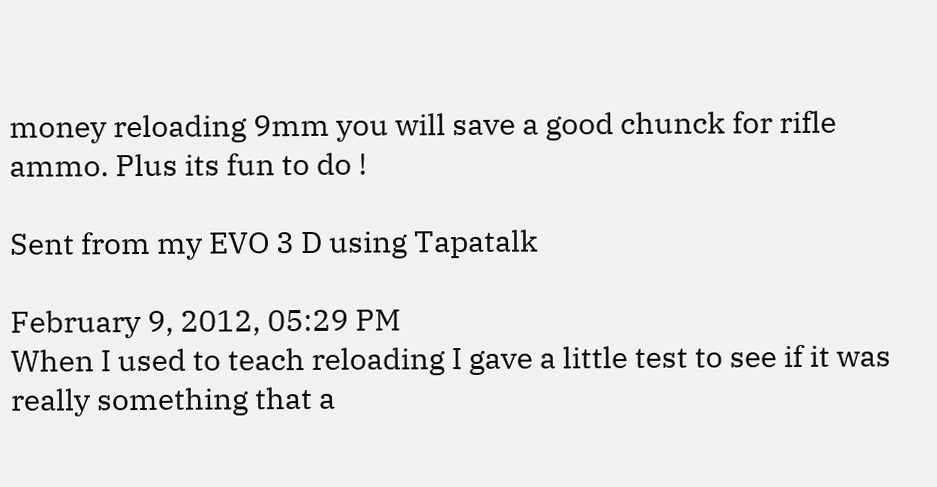money reloading 9mm you will save a good chunck for rifle ammo. Plus its fun to do !

Sent from my EVO 3 D using Tapatalk

February 9, 2012, 05:29 PM
When I used to teach reloading I gave a little test to see if it was really something that a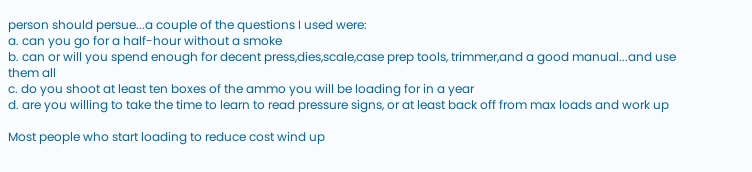person should persue...a couple of the questions I used were:
a. can you go for a half-hour without a smoke
b. can or will you spend enough for decent press,dies,scale,case prep tools, trimmer,and a good manual...and use them all
c. do you shoot at least ten boxes of the ammo you will be loading for in a year
d. are you willing to take the time to learn to read pressure signs, or at least back off from max loads and work up

Most people who start loading to reduce cost wind up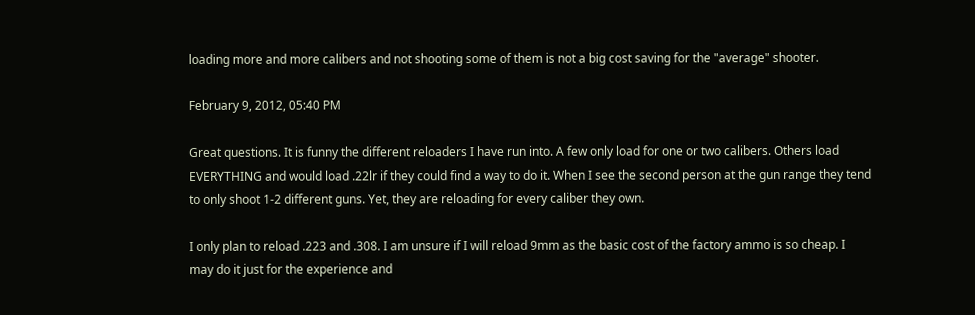loading more and more calibers and not shooting some of them is not a big cost saving for the "average" shooter.

February 9, 2012, 05:40 PM

Great questions. It is funny the different reloaders I have run into. A few only load for one or two calibers. Others load EVERYTHING and would load .22lr if they could find a way to do it. When I see the second person at the gun range they tend to only shoot 1-2 different guns. Yet, they are reloading for every caliber they own.

I only plan to reload .223 and .308. I am unsure if I will reload 9mm as the basic cost of the factory ammo is so cheap. I may do it just for the experience and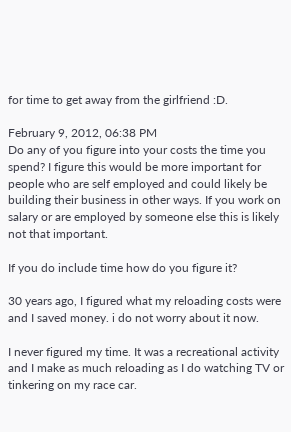for time to get away from the girlfriend :D.

February 9, 2012, 06:38 PM
Do any of you figure into your costs the time you spend? I figure this would be more important for people who are self employed and could likely be building their business in other ways. If you work on salary or are employed by someone else this is likely not that important.

If you do include time how do you figure it?

30 years ago, I figured what my reloading costs were and I saved money. i do not worry about it now.

I never figured my time. It was a recreational activity and I make as much reloading as I do watching TV or tinkering on my race car.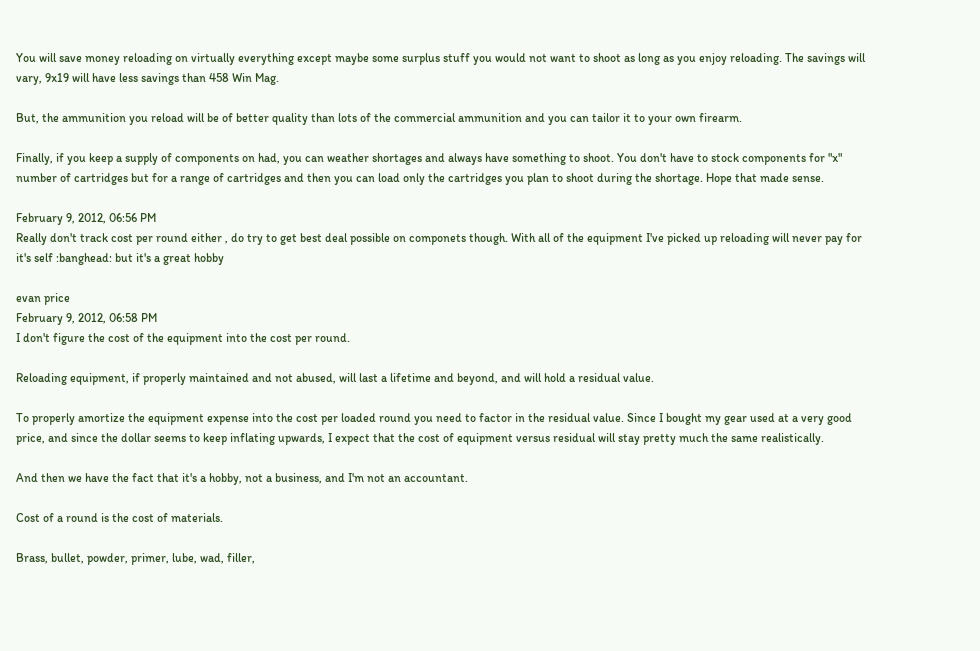You will save money reloading on virtually everything except maybe some surplus stuff you would not want to shoot as long as you enjoy reloading. The savings will vary, 9x19 will have less savings than 458 Win Mag.

But, the ammunition you reload will be of better quality than lots of the commercial ammunition and you can tailor it to your own firearm.

Finally, if you keep a supply of components on had, you can weather shortages and always have something to shoot. You don't have to stock components for "x" number of cartridges but for a range of cartridges and then you can load only the cartridges you plan to shoot during the shortage. Hope that made sense.

February 9, 2012, 06:56 PM
Really don't track cost per round either , do try to get best deal possible on componets though. With all of the equipment I've picked up reloading will never pay for it's self :banghead: but it's a great hobby

evan price
February 9, 2012, 06:58 PM
I don't figure the cost of the equipment into the cost per round.

Reloading equipment, if properly maintained and not abused, will last a lifetime and beyond, and will hold a residual value.

To properly amortize the equipment expense into the cost per loaded round you need to factor in the residual value. Since I bought my gear used at a very good price, and since the dollar seems to keep inflating upwards, I expect that the cost of equipment versus residual will stay pretty much the same realistically.

And then we have the fact that it's a hobby, not a business, and I'm not an accountant.

Cost of a round is the cost of materials.

Brass, bullet, powder, primer, lube, wad, filler,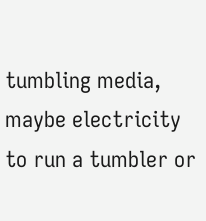tumbling media, maybe electricity to run a tumbler or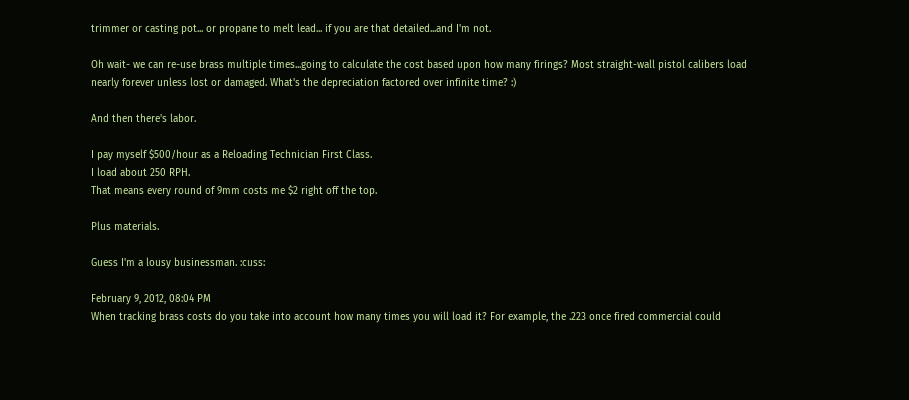trimmer or casting pot... or propane to melt lead... if you are that detailed...and I'm not.

Oh wait- we can re-use brass multiple times...going to calculate the cost based upon how many firings? Most straight-wall pistol calibers load nearly forever unless lost or damaged. What's the depreciation factored over infinite time? :)

And then there's labor.

I pay myself $500/hour as a Reloading Technician First Class.
I load about 250 RPH.
That means every round of 9mm costs me $2 right off the top.

Plus materials.

Guess I'm a lousy businessman. :cuss:

February 9, 2012, 08:04 PM
When tracking brass costs do you take into account how many times you will load it? For example, the .223 once fired commercial could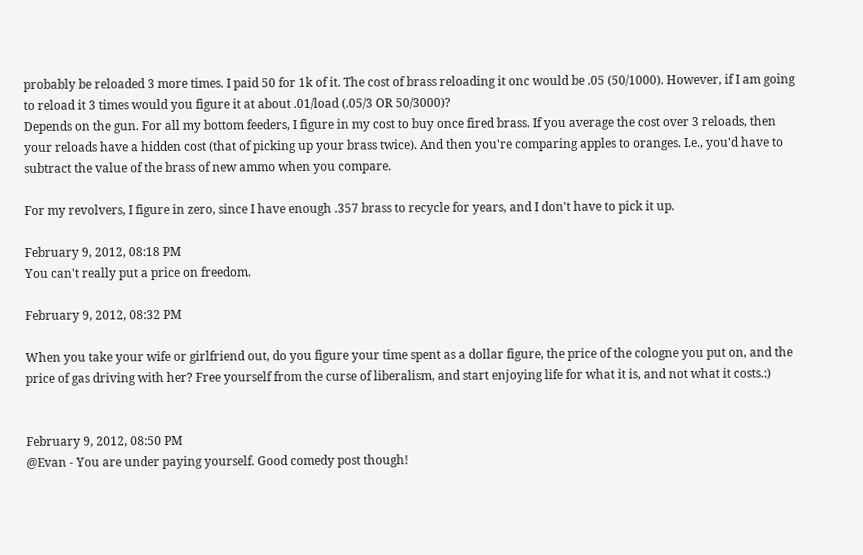probably be reloaded 3 more times. I paid 50 for 1k of it. The cost of brass reloading it onc would be .05 (50/1000). However, if I am going to reload it 3 times would you figure it at about .01/load (.05/3 OR 50/3000)?
Depends on the gun. For all my bottom feeders, I figure in my cost to buy once fired brass. If you average the cost over 3 reloads, then your reloads have a hidden cost (that of picking up your brass twice). And then you're comparing apples to oranges. I.e., you'd have to subtract the value of the brass of new ammo when you compare.

For my revolvers, I figure in zero, since I have enough .357 brass to recycle for years, and I don't have to pick it up.

February 9, 2012, 08:18 PM
You can't really put a price on freedom.

February 9, 2012, 08:32 PM

When you take your wife or girlfriend out, do you figure your time spent as a dollar figure, the price of the cologne you put on, and the price of gas driving with her? Free yourself from the curse of liberalism, and start enjoying life for what it is, and not what it costs.:)


February 9, 2012, 08:50 PM
@Evan - You are under paying yourself. Good comedy post though!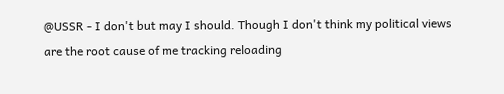@USSR - I don't but may I should. Though I don't think my political views are the root cause of me tracking reloading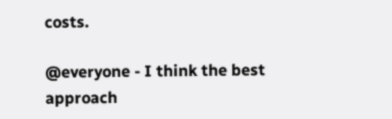costs.

@everyone - I think the best approach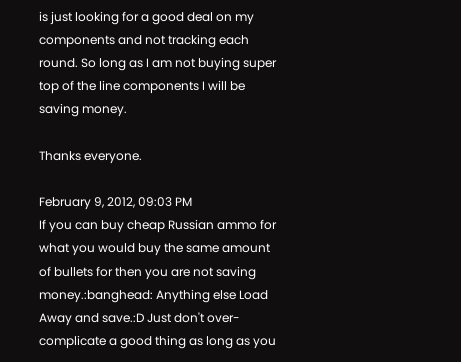is just looking for a good deal on my components and not tracking each round. So long as I am not buying super top of the line components I will be saving money.

Thanks everyone.

February 9, 2012, 09:03 PM
If you can buy cheap Russian ammo for what you would buy the same amount of bullets for then you are not saving money.:banghead: Anything else Load Away and save.:D Just don't over-complicate a good thing as long as you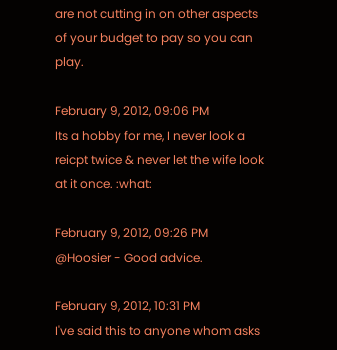are not cutting in on other aspects of your budget to pay so you can play.

February 9, 2012, 09:06 PM
Its a hobby for me, I never look a reicpt twice & never let the wife look at it once. :what:

February 9, 2012, 09:26 PM
@Hoosier - Good advice.

February 9, 2012, 10:31 PM
I've said this to anyone whom asks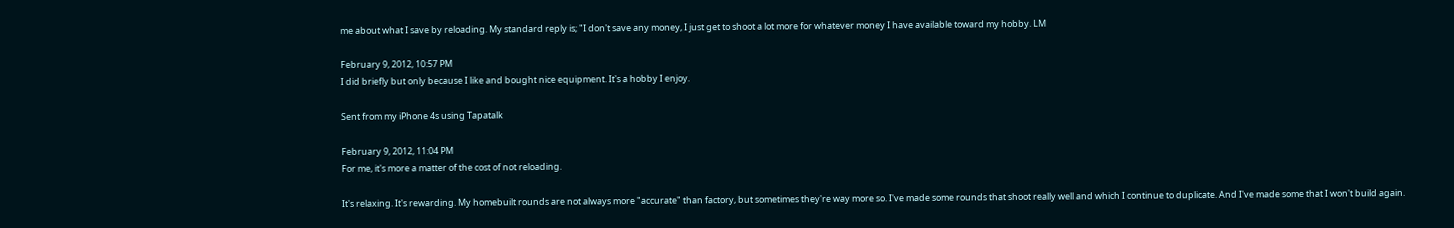me about what I save by reloading. My standard reply is; "I don't save any money, I just get to shoot a lot more for whatever money I have available toward my hobby. LM

February 9, 2012, 10:57 PM
I did briefly but only because I like and bought nice equipment. It's a hobby I enjoy.

Sent from my iPhone 4s using Tapatalk

February 9, 2012, 11:04 PM
For me, it's more a matter of the cost of not reloading.

It's relaxing. It's rewarding. My homebuilt rounds are not always more "accurate" than factory, but sometimes they're way more so. I've made some rounds that shoot really well and which I continue to duplicate. And I've made some that I won't build again.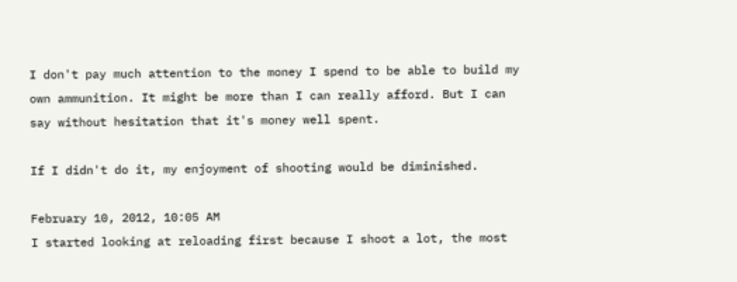I don't pay much attention to the money I spend to be able to build my own ammunition. It might be more than I can really afford. But I can say without hesitation that it's money well spent.

If I didn't do it, my enjoyment of shooting would be diminished.

February 10, 2012, 10:05 AM
I started looking at reloading first because I shoot a lot, the most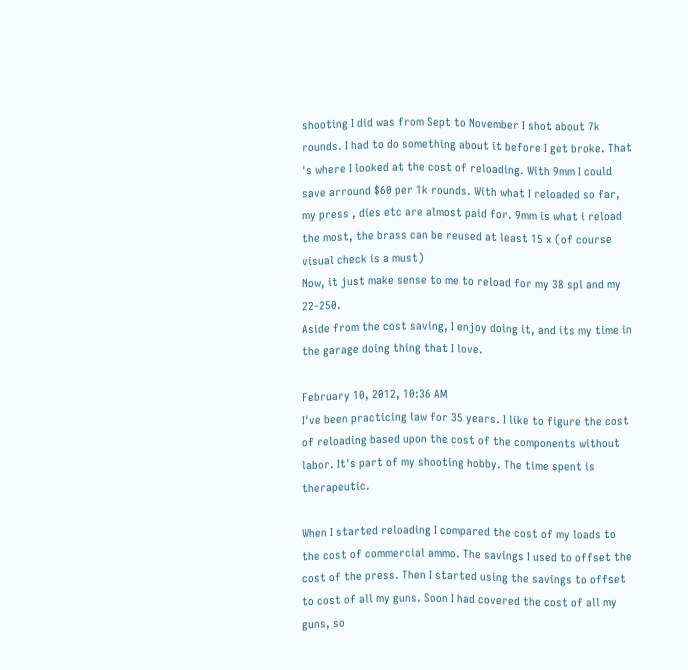shooting I did was from Sept to November I shot about 7k rounds. I had to do something about it before I get broke. That 's where I looked at the cost of reloading. With 9mm I could save arround $60 per 1k rounds. With what I reloaded so far, my press , dies etc are almost paid for. 9mm is what i reload the most, the brass can be reused at least 15 x (of course visual check is a must)
Now, it just make sense to me to reload for my 38 spl and my 22-250.
Aside from the cost saving, I enjoy doing it, and its my time in the garage doing thing that I love.

February 10, 2012, 10:36 AM
I've been practicing law for 35 years. I like to figure the cost of reloading based upon the cost of the components without labor. It's part of my shooting hobby. The time spent is therapeutic.

When I started reloading I compared the cost of my loads to the cost of commercial ammo. The savings I used to offset the cost of the press. Then I started using the savings to offset to cost of all my guns. Soon I had covered the cost of all my guns, so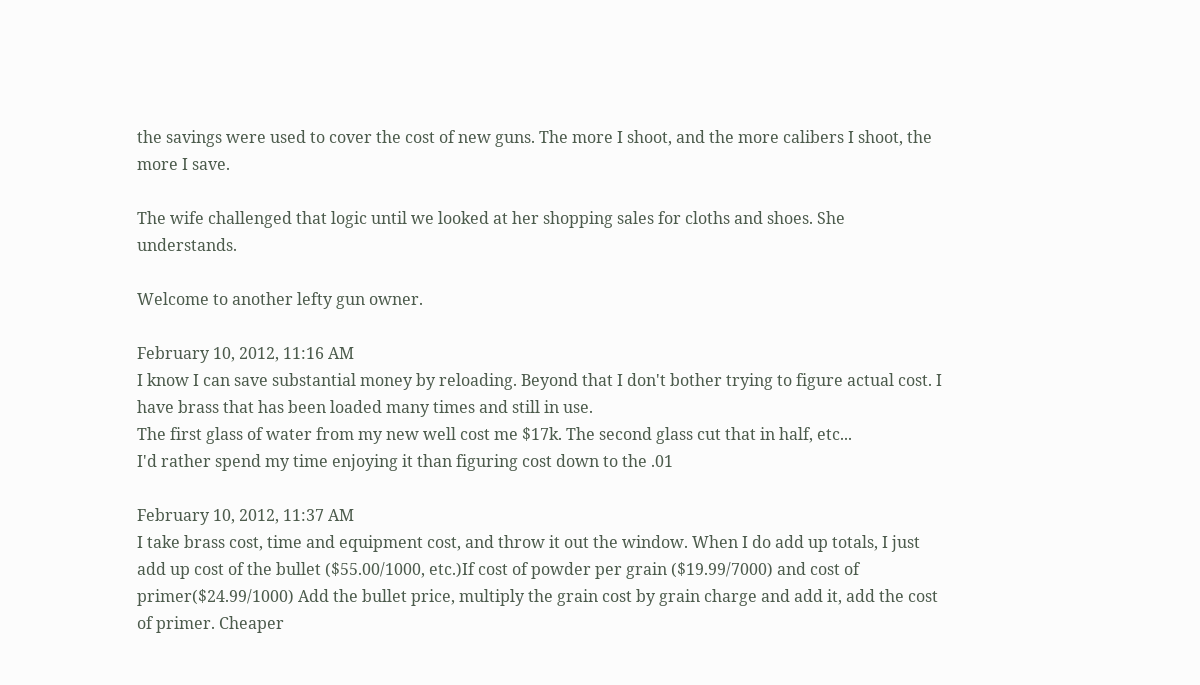the savings were used to cover the cost of new guns. The more I shoot, and the more calibers I shoot, the more I save.

The wife challenged that logic until we looked at her shopping sales for cloths and shoes. She understands.

Welcome to another lefty gun owner.

February 10, 2012, 11:16 AM
I know I can save substantial money by reloading. Beyond that I don't bother trying to figure actual cost. I have brass that has been loaded many times and still in use.
The first glass of water from my new well cost me $17k. The second glass cut that in half, etc...
I'd rather spend my time enjoying it than figuring cost down to the .01

February 10, 2012, 11:37 AM
I take brass cost, time and equipment cost, and throw it out the window. When I do add up totals, I just add up cost of the bullet ($55.00/1000, etc.)If cost of powder per grain ($19.99/7000) and cost of primer($24.99/1000) Add the bullet price, multiply the grain cost by grain charge and add it, add the cost of primer. Cheaper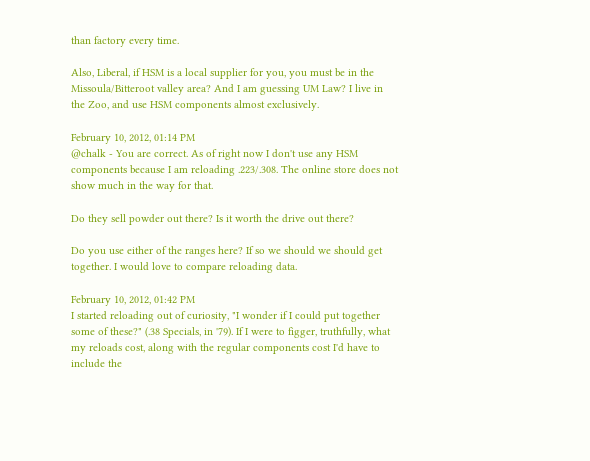than factory every time.

Also, Liberal, if HSM is a local supplier for you, you must be in the Missoula/Bitteroot valley area? And I am guessing UM Law? I live in the Zoo, and use HSM components almost exclusively.

February 10, 2012, 01:14 PM
@chalk - You are correct. As of right now I don't use any HSM components because I am reloading .223/.308. The online store does not show much in the way for that.

Do they sell powder out there? Is it worth the drive out there?

Do you use either of the ranges here? If so we should we should get together. I would love to compare reloading data.

February 10, 2012, 01:42 PM
I started reloading out of curiosity, "I wonder if I could put together some of these?" (.38 Specials, in '79). If I were to figger, truthfully, what my reloads cost, along with the regular components cost I'd have to include the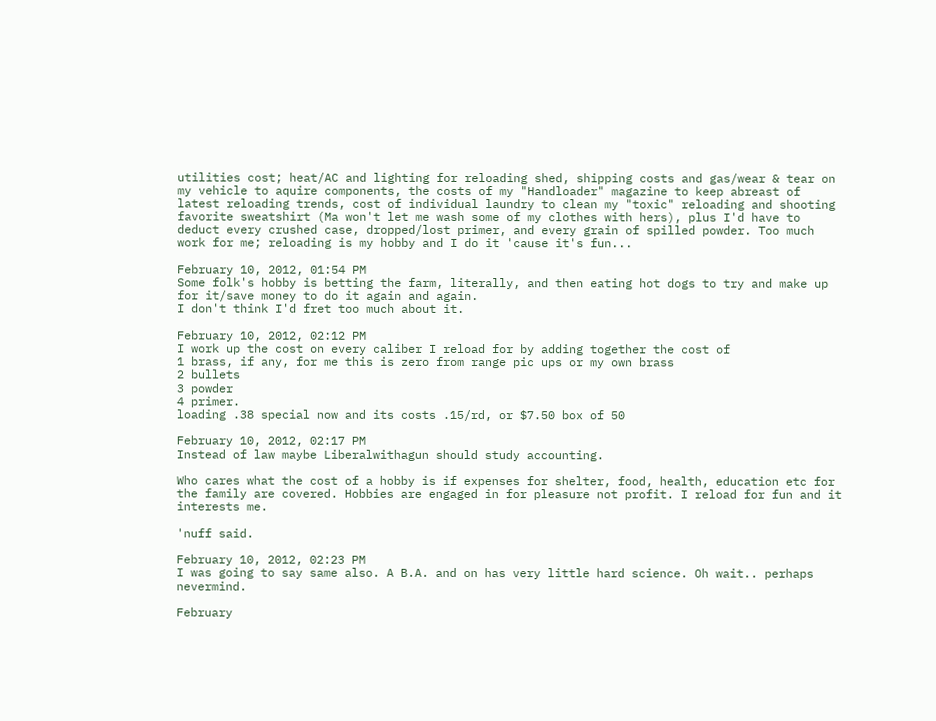utilities cost; heat/AC and lighting for reloading shed, shipping costs and gas/wear & tear on my vehicle to aquire components, the costs of my "Handloader" magazine to keep abreast of latest reloading trends, cost of individual laundry to clean my "toxic" reloading and shooting favorite sweatshirt (Ma won't let me wash some of my clothes with hers), plus I'd have to deduct every crushed case, dropped/lost primer, and every grain of spilled powder. Too much work for me; reloading is my hobby and I do it 'cause it's fun...

February 10, 2012, 01:54 PM
Some folk's hobby is betting the farm, literally, and then eating hot dogs to try and make up for it/save money to do it again and again.
I don't think I'd fret too much about it.

February 10, 2012, 02:12 PM
I work up the cost on every caliber I reload for by adding together the cost of
1 brass, if any, for me this is zero from range pic ups or my own brass
2 bullets
3 powder
4 primer.
loading .38 special now and its costs .15/rd, or $7.50 box of 50

February 10, 2012, 02:17 PM
Instead of law maybe Liberalwithagun should study accounting.

Who cares what the cost of a hobby is if expenses for shelter, food, health, education etc for the family are covered. Hobbies are engaged in for pleasure not profit. I reload for fun and it interests me.

'nuff said.

February 10, 2012, 02:23 PM
I was going to say same also. A B.A. and on has very little hard science. Oh wait.. perhaps nevermind.

February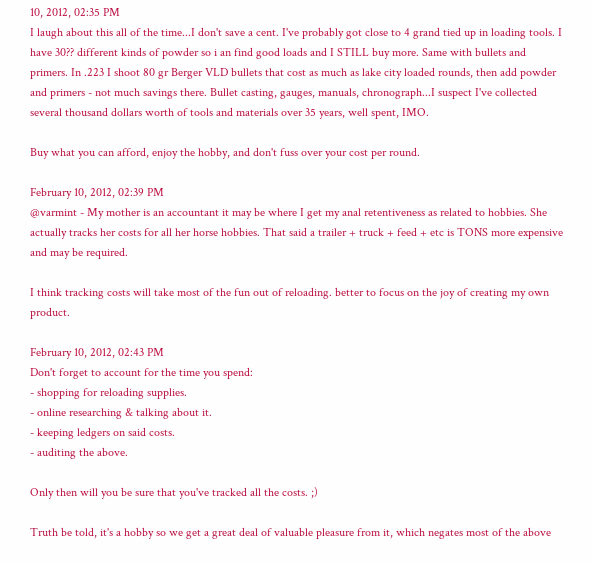10, 2012, 02:35 PM
I laugh about this all of the time...I don't save a cent. I've probably got close to 4 grand tied up in loading tools. I have 30?? different kinds of powder so i an find good loads and I STILL buy more. Same with bullets and primers. In .223 I shoot 80 gr Berger VLD bullets that cost as much as lake city loaded rounds, then add powder and primers - not much savings there. Bullet casting, gauges, manuals, chronograph...I suspect I've collected several thousand dollars worth of tools and materials over 35 years, well spent, IMO.

Buy what you can afford, enjoy the hobby, and don't fuss over your cost per round.

February 10, 2012, 02:39 PM
@varmint - My mother is an accountant it may be where I get my anal retentiveness as related to hobbies. She actually tracks her costs for all her horse hobbies. That said a trailer + truck + feed + etc is TONS more expensive and may be required.

I think tracking costs will take most of the fun out of reloading. better to focus on the joy of creating my own product.

February 10, 2012, 02:43 PM
Don't forget to account for the time you spend:
- shopping for reloading supplies.
- online researching & talking about it.
- keeping ledgers on said costs.
- auditing the above.

Only then will you be sure that you've tracked all the costs. ;)

Truth be told, it's a hobby so we get a great deal of valuable pleasure from it, which negates most of the above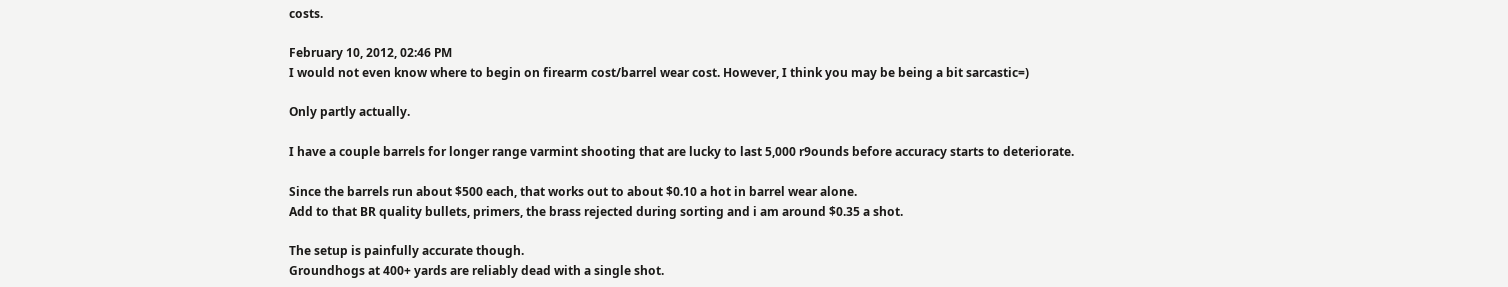costs.

February 10, 2012, 02:46 PM
I would not even know where to begin on firearm cost/barrel wear cost. However, I think you may be being a bit sarcastic=)

Only partly actually.

I have a couple barrels for longer range varmint shooting that are lucky to last 5,000 r9ounds before accuracy starts to deteriorate.

Since the barrels run about $500 each, that works out to about $0.10 a hot in barrel wear alone.
Add to that BR quality bullets, primers, the brass rejected during sorting and i am around $0.35 a shot.

The setup is painfully accurate though.
Groundhogs at 400+ yards are reliably dead with a single shot.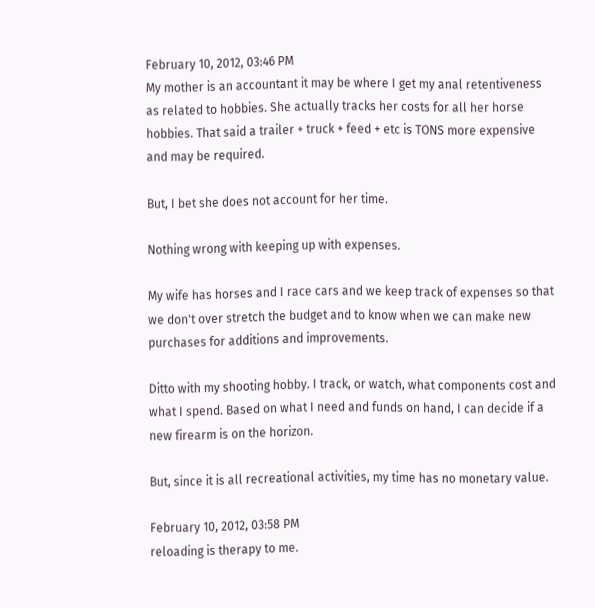February 10, 2012, 03:46 PM
My mother is an accountant it may be where I get my anal retentiveness as related to hobbies. She actually tracks her costs for all her horse hobbies. That said a trailer + truck + feed + etc is TONS more expensive and may be required.

But, I bet she does not account for her time.

Nothing wrong with keeping up with expenses.

My wife has horses and I race cars and we keep track of expenses so that we don't over stretch the budget and to know when we can make new purchases for additions and improvements.

Ditto with my shooting hobby. I track, or watch, what components cost and what I spend. Based on what I need and funds on hand, I can decide if a new firearm is on the horizon.

But, since it is all recreational activities, my time has no monetary value.

February 10, 2012, 03:58 PM
reloading is therapy to me.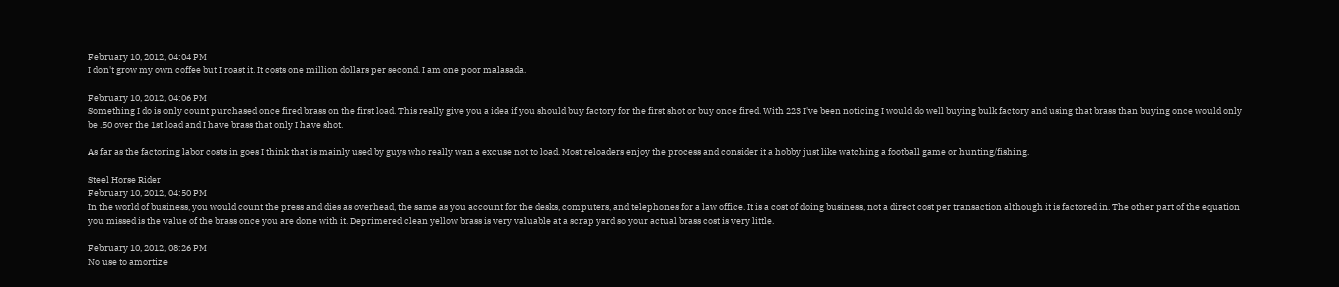February 10, 2012, 04:04 PM
I don't grow my own coffee but I roast it. It costs one million dollars per second. I am one poor malasada.

February 10, 2012, 04:06 PM
Something I do is only count purchased once fired brass on the first load. This really give you a idea if you should buy factory for the first shot or buy once fired. With 223 I've been noticing I would do well buying bulk factory and using that brass than buying once would only be .50 over the 1st load and I have brass that only I have shot.

As far as the factoring labor costs in goes I think that is mainly used by guys who really wan a excuse not to load. Most reloaders enjoy the process and consider it a hobby just like watching a football game or hunting/fishing.

Steel Horse Rider
February 10, 2012, 04:50 PM
In the world of business, you would count the press and dies as overhead, the same as you account for the desks, computers, and telephones for a law office. It is a cost of doing business, not a direct cost per transaction although it is factored in. The other part of the equation you missed is the value of the brass once you are done with it. Deprimered clean yellow brass is very valuable at a scrap yard so your actual brass cost is very little.

February 10, 2012, 08:26 PM
No use to amortize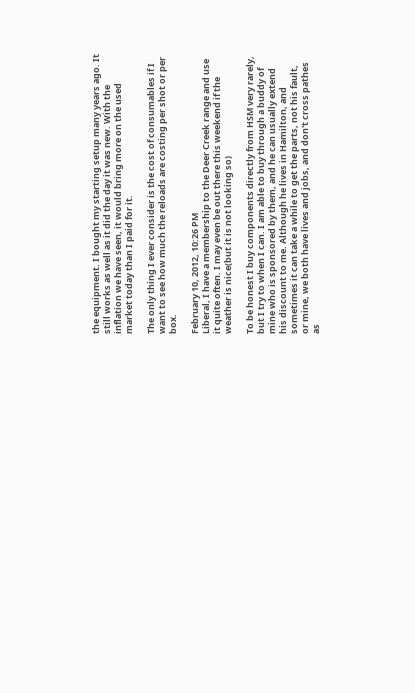the equipment. I bought my starting setup many years ago. It still works as well as it did the day it was new. With the inflation we have seen, it would bring more on the used market today than I paid for it.

The only thing I ever consider is the cost of consumables if I want to see how much the reloads are costing per shot or per box.

February 10, 2012, 10:26 PM
Liberal, I have a membership to the Deer Creek range and use it quite often. I may even be out there this weekend if the weather is nice(but it is not looking so)

To be honest I buy components directly from HSM very rarely, but I try to when I can. I am able to buy through a buddy of mine who is sponsored by them, and he can usually extend his discount to me. Although he lives in Hamilton, and sometimes it can take a while to get the parts, not his fault, or mine, we both have lives and jobs, and don't cross pathes as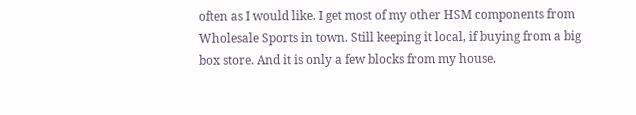often as I would like. I get most of my other HSM components from Wholesale Sports in town. Still keeping it local, if buying from a big box store. And it is only a few blocks from my house.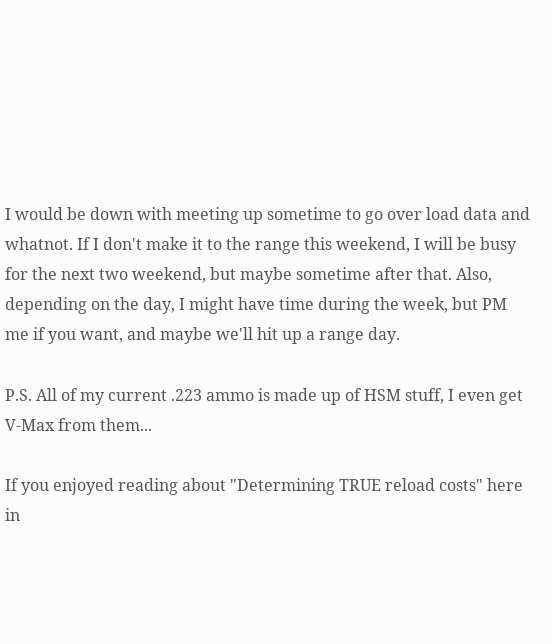I would be down with meeting up sometime to go over load data and whatnot. If I don't make it to the range this weekend, I will be busy for the next two weekend, but maybe sometime after that. Also, depending on the day, I might have time during the week, but PM me if you want, and maybe we'll hit up a range day.

P.S. All of my current .223 ammo is made up of HSM stuff, I even get V-Max from them...

If you enjoyed reading about "Determining TRUE reload costs" here in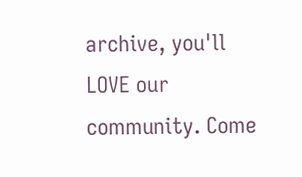archive, you'll LOVE our community. Come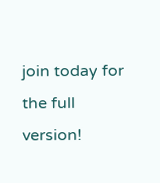join today for the full version!